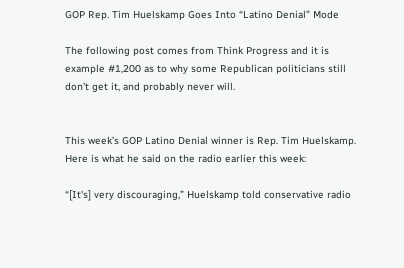GOP Rep. Tim Huelskamp Goes Into “Latino Denial” Mode

The following post comes from Think Progress and it is example #1,200 as to why some Republican politicians still don’t get it, and probably never will.


This week’s GOP Latino Denial winner is Rep. Tim Huelskamp. Here is what he said on the radio earlier this week:

“[It's] very discouraging,” Huelskamp told conservative radio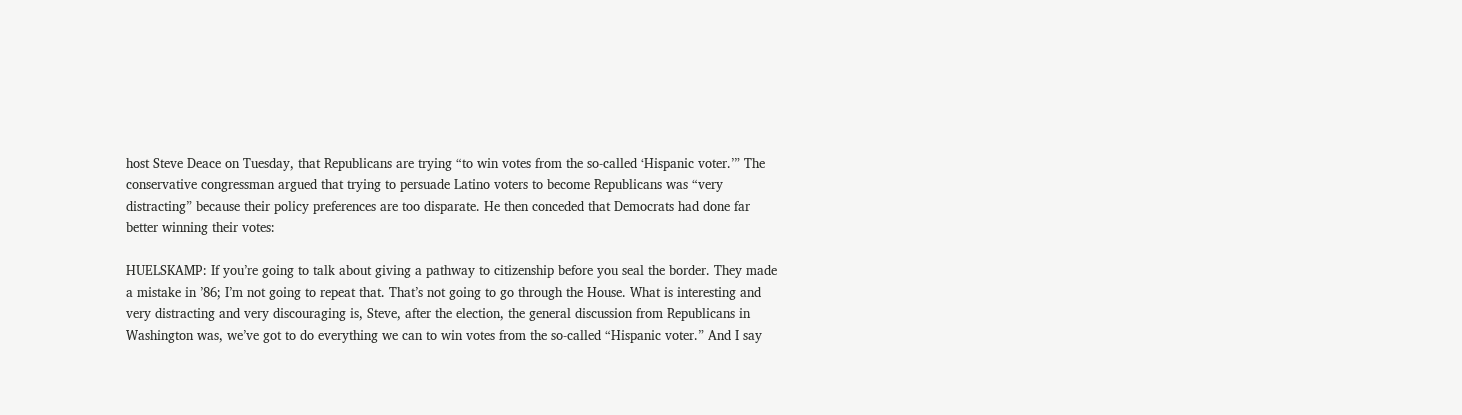host Steve Deace on Tuesday, that Republicans are trying “to win votes from the so-called ‘Hispanic voter.’” The conservative congressman argued that trying to persuade Latino voters to become Republicans was “very distracting” because their policy preferences are too disparate. He then conceded that Democrats had done far better winning their votes:

HUELSKAMP: If you’re going to talk about giving a pathway to citizenship before you seal the border. They made a mistake in ’86; I’m not going to repeat that. That’s not going to go through the House. What is interesting and very distracting and very discouraging is, Steve, after the election, the general discussion from Republicans in Washington was, we’ve got to do everything we can to win votes from the so-called “Hispanic voter.” And I say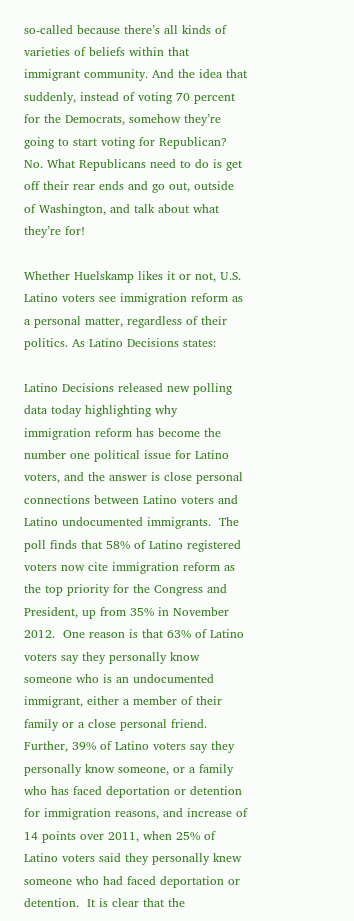so-called because there’s all kinds of varieties of beliefs within that immigrant community. And the idea that suddenly, instead of voting 70 percent for the Democrats, somehow they’re going to start voting for Republican? No. What Republicans need to do is get off their rear ends and go out, outside of Washington, and talk about what they’re for!

Whether Huelskamp likes it or not, U.S. Latino voters see immigration reform as a personal matter, regardless of their politics. As Latino Decisions states:

Latino Decisions released new polling data today highlighting why immigration reform has become the number one political issue for Latino voters, and the answer is close personal connections between Latino voters and Latino undocumented immigrants.  The poll finds that 58% of Latino registered voters now cite immigration reform as the top priority for the Congress and President, up from 35% in November 2012.  One reason is that 63% of Latino voters say they personally know someone who is an undocumented immigrant, either a member of their family or a close personal friend.  Further, 39% of Latino voters say they personally know someone, or a family who has faced deportation or detention for immigration reasons, and increase of 14 points over 2011, when 25% of Latino voters said they personally knew someone who had faced deportation or detention.  It is clear that the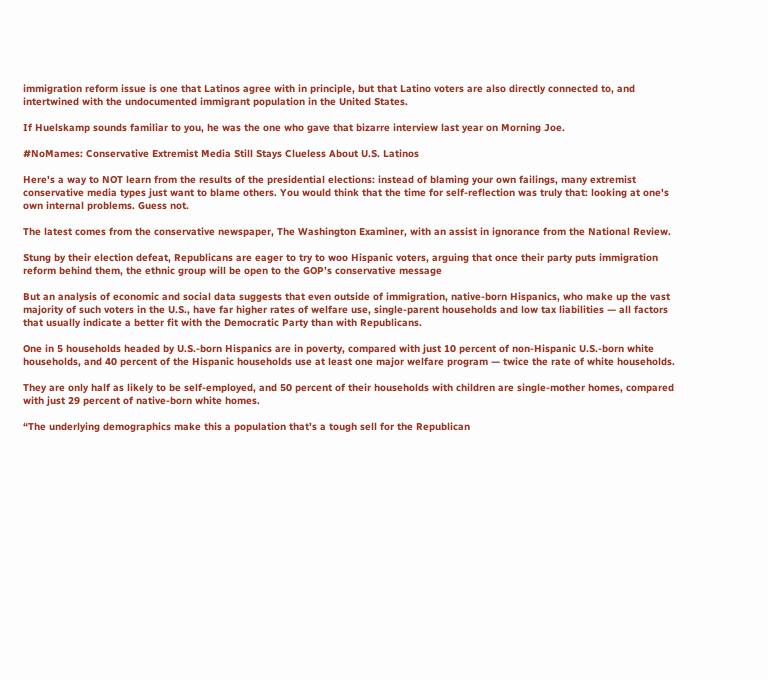immigration reform issue is one that Latinos agree with in principle, but that Latino voters are also directly connected to, and intertwined with the undocumented immigrant population in the United States.

If Huelskamp sounds familiar to you, he was the one who gave that bizarre interview last year on Morning Joe.

#NoMames: Conservative Extremist Media Still Stays Clueless About U.S. Latinos

Here's a way to NOT learn from the results of the presidential elections: instead of blaming your own failings, many extremist conservative media types just want to blame others. You would think that the time for self-reflection was truly that: looking at one's own internal problems. Guess not.

The latest comes from the conservative newspaper, The Washington Examiner, with an assist in ignorance from the National Review.

Stung by their election defeat, Republicans are eager to try to woo Hispanic voters, arguing that once their party puts immigration reform behind them, the ethnic group will be open to the GOP’s conservative message

But an analysis of economic and social data suggests that even outside of immigration, native-born Hispanics, who make up the vast majority of such voters in the U.S., have far higher rates of welfare use, single-parent households and low tax liabilities — all factors that usually indicate a better fit with the Democratic Party than with Republicans.

One in 5 households headed by U.S.-born Hispanics are in poverty, compared with just 10 percent of non-Hispanic U.S.-born white households, and 40 percent of the Hispanic households use at least one major welfare program — twice the rate of white households.

They are only half as likely to be self-employed, and 50 percent of their households with children are single-mother homes, compared with just 29 percent of native-born white homes.

“The underlying demographics make this a population that’s a tough sell for the Republican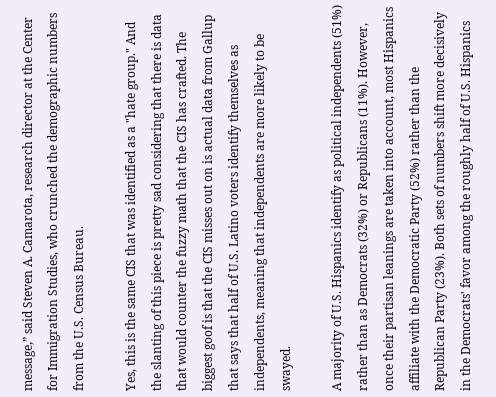message,” said Steven A. Camarota, research director at the Center for Immigration Studies, who crunched the demographic numbers from the U.S. Census Bureau.

Yes, this is the same CIS that was identified as a "hate group." And the slanting of this piece is pretty sad considering that there is data that would counter the fuzzy math that the CIS has crafted. The biggest goof is that the CIS misses out on is actual data from Gallup that says that half of U.S. Latino voters identify themselves as independents, meaning that independents are more likely to be swayed.

A majority of U.S. Hispanics identify as political independents (51%) rather than as Democrats (32%) or Republicans (11%). However, once their partisan leanings are taken into account, most Hispanics affiliate with the Democratic Party (52%) rather than the Republican Party (23%). Both sets of numbers shift more decisively in the Democrats' favor among the roughly half of U.S. Hispanics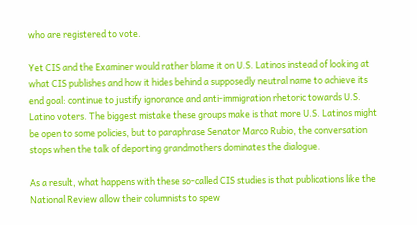who are registered to vote.

Yet CIS and the Examiner would rather blame it on U.S. Latinos instead of looking at what CIS publishes and how it hides behind a supposedly neutral name to achieve its end goal: continue to justify ignorance and anti-immigration rhetoric towards U.S. Latino voters. The biggest mistake these groups make is that more U.S. Latinos might be open to some policies, but to paraphrase Senator Marco Rubio, the conversation stops when the talk of deporting grandmothers dominates the dialogue.

As a result, what happens with these so-called CIS studies is that publications like the National Review allow their columnists to spew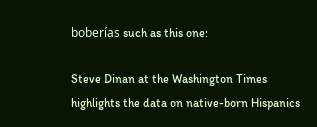boberías such as this one:

Steve Dinan at the Washington Times highlights the data on native-born Hispanics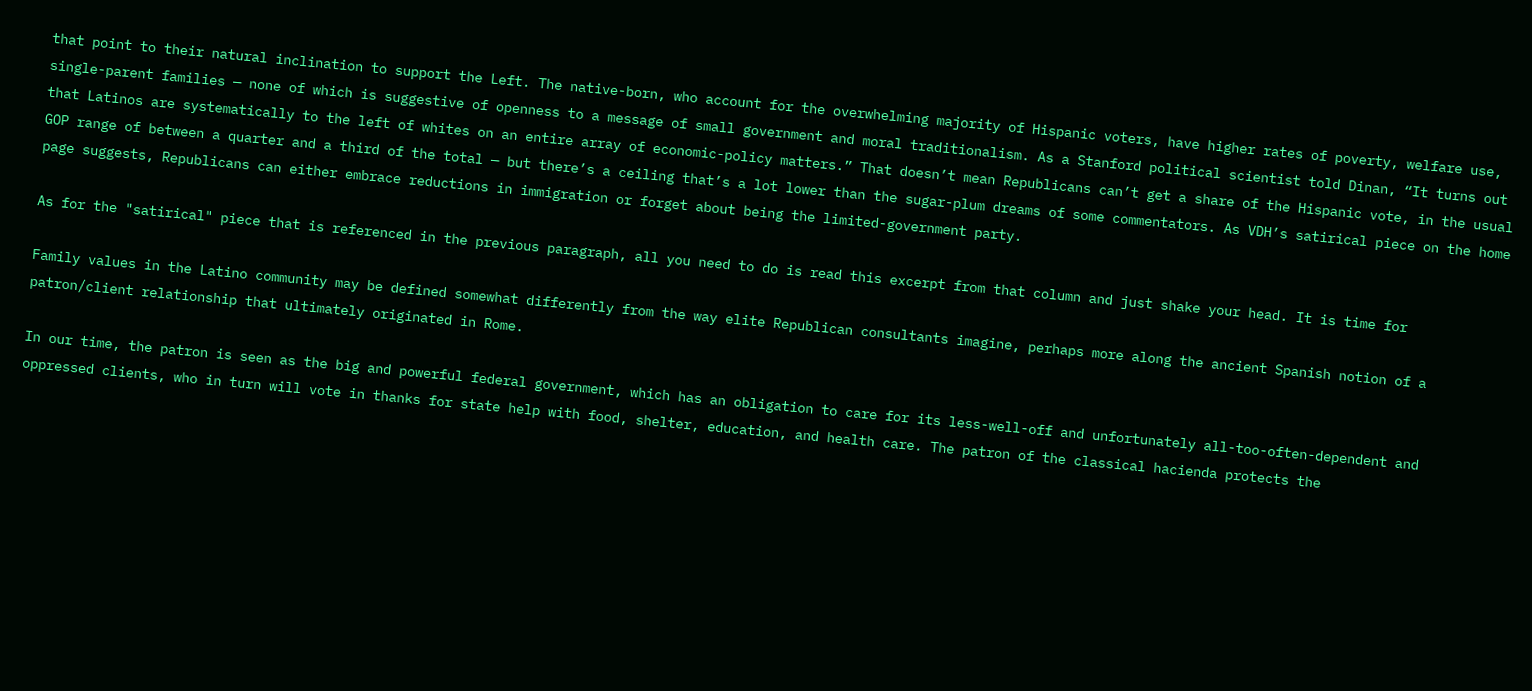that point to their natural inclination to support the Left. The native-born, who account for the overwhelming majority of Hispanic voters, have higher rates of poverty, welfare use, single-parent families — none of which is suggestive of openness to a message of small government and moral traditionalism. As a Stanford political scientist told Dinan, “It turns out that Latinos are systematically to the left of whites on an entire array of economic-policy matters.” That doesn’t mean Republicans can’t get a share of the Hispanic vote, in the usual GOP range of between a quarter and a third of the total — but there’s a ceiling that’s a lot lower than the sugar-plum dreams of some commentators. As VDH’s satirical piece on the home page suggests, Republicans can either embrace reductions in immigration or forget about being the limited-government party.

As for the "satirical" piece that is referenced in the previous paragraph, all you need to do is read this excerpt from that column and just shake your head. It is time for

Family values in the Latino community may be defined somewhat differently from the way elite Republican consultants imagine, perhaps more along the ancient Spanish notion of a patron/client relationship that ultimately originated in Rome.

In our time, the patron is seen as the big and powerful federal government, which has an obligation to care for its less-well-off and unfortunately all-too-often-dependent and oppressed clients, who in turn will vote in thanks for state help with food, shelter, education, and health care. The patron of the classical hacienda protects the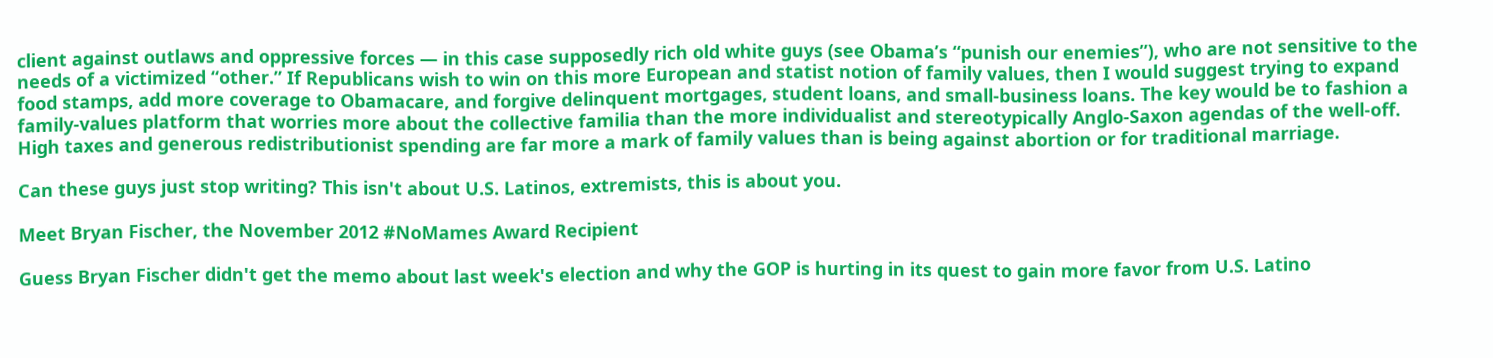client against outlaws and oppressive forces — in this case supposedly rich old white guys (see Obama’s “punish our enemies”), who are not sensitive to the needs of a victimized “other.” If Republicans wish to win on this more European and statist notion of family values, then I would suggest trying to expand food stamps, add more coverage to Obamacare, and forgive delinquent mortgages, student loans, and small-business loans. The key would be to fashion a family-values platform that worries more about the collective familia than the more individualist and stereotypically Anglo-Saxon agendas of the well-off. High taxes and generous redistributionist spending are far more a mark of family values than is being against abortion or for traditional marriage.

Can these guys just stop writing? This isn't about U.S. Latinos, extremists, this is about you.

Meet Bryan Fischer, the November 2012 #NoMames Award Recipient

Guess Bryan Fischer didn't get the memo about last week's election and why the GOP is hurting in its quest to gain more favor from U.S. Latino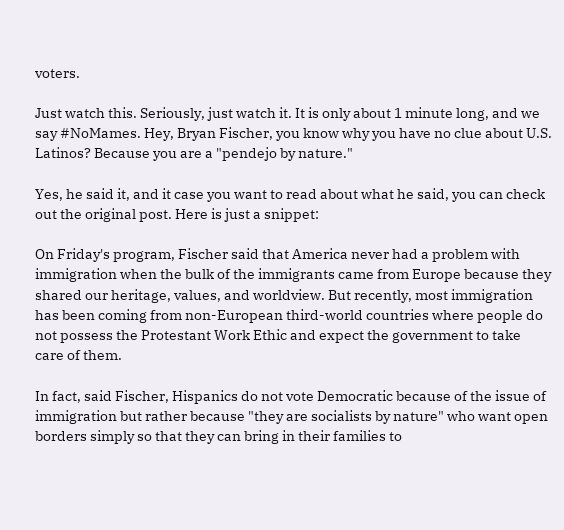voters.

Just watch this. Seriously, just watch it. It is only about 1 minute long, and we say #NoMames. Hey, Bryan Fischer, you know why you have no clue about U.S. Latinos? Because you are a "pendejo by nature."

Yes, he said it, and it case you want to read about what he said, you can check out the original post. Here is just a snippet:

On Friday's program, Fischer said that America never had a problem with immigration when the bulk of the immigrants came from Europe because they shared our heritage, values, and worldview. But recently, most immigration has been coming from non-European third-world countries where people do not possess the Protestant Work Ethic and expect the government to take care of them.

In fact, said Fischer, Hispanics do not vote Democratic because of the issue of immigration but rather because "they are socialists by nature" who want open borders simply so that they can bring in their families to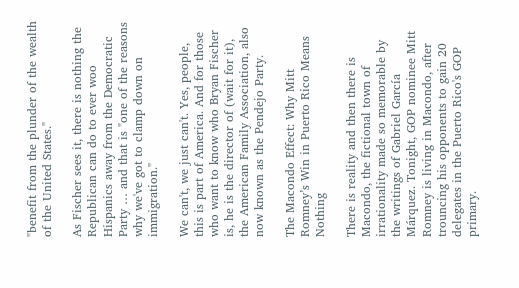"benefit from the plunder of the wealth of the United States."

As Fischer sees it, there is nothing the Republican can do to ever woo Hispanics away from the Democratic Party … and that is "one of the reasons why we've got to clamp down on immigration."

We can't, we just can't. Yes, people, this is part of America. And for those who want to know who Bryan Fischer is, he is the director of (wait for it), the American Family Association, also now known as the Pendejo Party.

The Macondo Effect: Why Mitt Romney’s Win in Puerto Rico Means Nothing

There is reality and then there is Macondo, the fictional town of irrationality made so memorable by the writings of Gabriel García Márquez. Tonight, GOP nominee Mitt Romney is living in Macondo, after trouncing his opponents to gain 20 delegates in the Puerto Rico's GOP primary.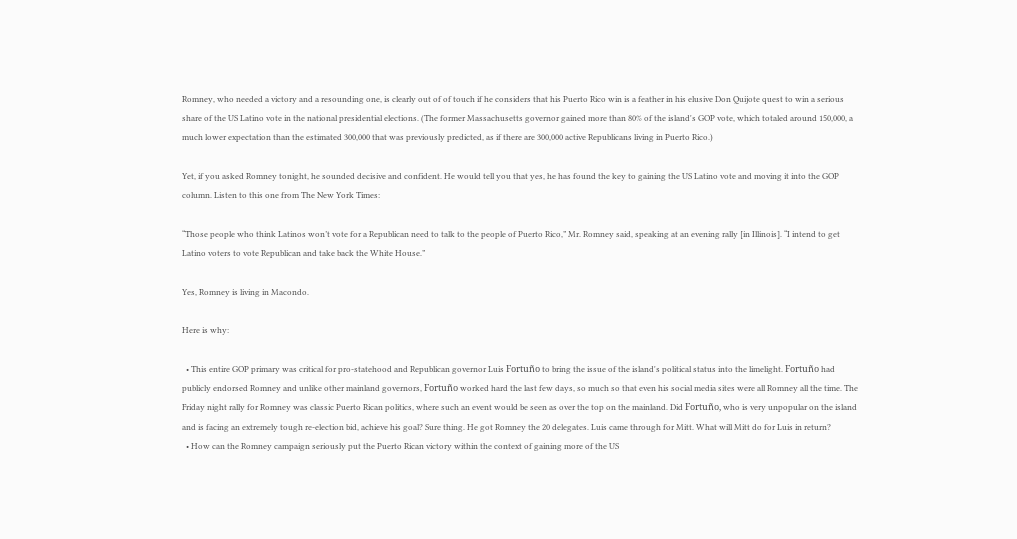Romney, who needed a victory and a resounding one, is clearly out of of touch if he considers that his Puerto Rico win is a feather in his elusive Don Quijote quest to win a serious share of the US Latino vote in the national presidential elections. (The former Massachusetts governor gained more than 80% of the island's GOP vote, which totaled around 150,000, a much lower expectation than the estimated 300,000 that was previously predicted, as if there are 300,000 active Republicans living in Puerto Rico.)

Yet, if you asked Romney tonight, he sounded decisive and confident. He would tell you that yes, he has found the key to gaining the US Latino vote and moving it into the GOP column. Listen to this one from The New York Times:

“Those people who think Latinos won’t vote for a Republican need to talk to the people of Puerto Rico,” Mr. Romney said, speaking at an evening rally [in Illinois]. “I intend to get Latino voters to vote Republican and take back the White House.”

Yes, Romney is living in Macondo.

Here is why:

  • This entire GOP primary was critical for pro-statehood and Republican governor Luis Fortuño to bring the issue of the island's political status into the limelight. Fortuño had publicly endorsed Romney and unlike other mainland governors, Fortuño worked hard the last few days, so much so that even his social media sites were all Romney all the time. The Friday night rally for Romney was classic Puerto Rican politics, where such an event would be seen as over the top on the mainland. Did Fortuño, who is very unpopular on the island and is facing an extremely tough re-election bid, achieve his goal? Sure thing. He got Romney the 20 delegates. Luis came through for Mitt. What will Mitt do for Luis in return?
  • How can the Romney campaign seriously put the Puerto Rican victory within the context of gaining more of the US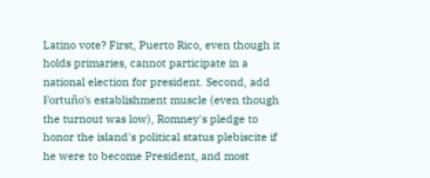Latino vote? First, Puerto Rico, even though it holds primaries, cannot participate in a national election for president. Second, add Fortuño's establishment muscle (even though the turnout was low), Romney's pledge to honor the island's political status plebiscite if he were to become President, and most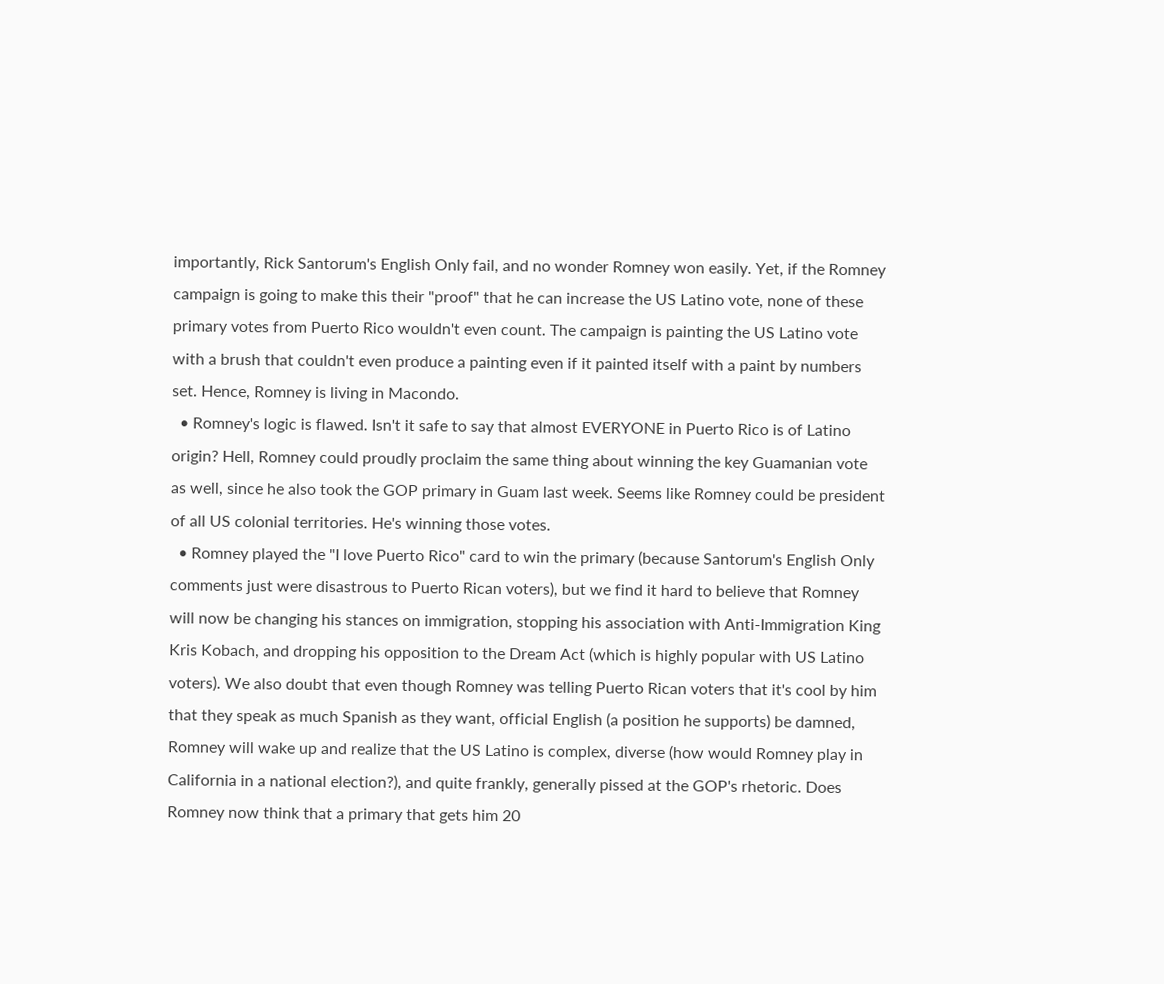importantly, Rick Santorum's English Only fail, and no wonder Romney won easily. Yet, if the Romney campaign is going to make this their "proof" that he can increase the US Latino vote, none of these primary votes from Puerto Rico wouldn't even count. The campaign is painting the US Latino vote with a brush that couldn't even produce a painting even if it painted itself with a paint by numbers set. Hence, Romney is living in Macondo.
  • Romney's logic is flawed. Isn't it safe to say that almost EVERYONE in Puerto Rico is of Latino origin? Hell, Romney could proudly proclaim the same thing about winning the key Guamanian vote as well, since he also took the GOP primary in Guam last week. Seems like Romney could be president of all US colonial territories. He's winning those votes.
  • Romney played the "I love Puerto Rico" card to win the primary (because Santorum's English Only comments just were disastrous to Puerto Rican voters), but we find it hard to believe that Romney will now be changing his stances on immigration, stopping his association with Anti-Immigration King Kris Kobach, and dropping his opposition to the Dream Act (which is highly popular with US Latino voters). We also doubt that even though Romney was telling Puerto Rican voters that it's cool by him that they speak as much Spanish as they want, official English (a position he supports) be damned, Romney will wake up and realize that the US Latino is complex, diverse (how would Romney play in California in a national election?), and quite frankly, generally pissed at the GOP's rhetoric. Does Romney now think that a primary that gets him 20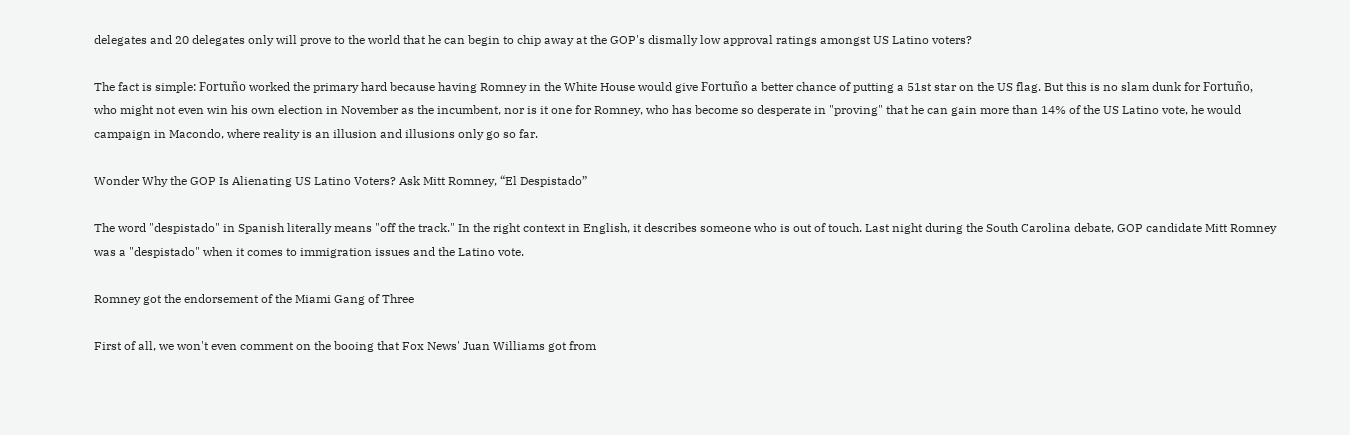delegates and 20 delegates only will prove to the world that he can begin to chip away at the GOP's dismally low approval ratings amongst US Latino voters?

The fact is simple: Fortuño worked the primary hard because having Romney in the White House would give Fortuño a better chance of putting a 51st star on the US flag. But this is no slam dunk for Fortuño, who might not even win his own election in November as the incumbent, nor is it one for Romney, who has become so desperate in "proving" that he can gain more than 14% of the US Latino vote, he would campaign in Macondo, where reality is an illusion and illusions only go so far.

Wonder Why the GOP Is Alienating US Latino Voters? Ask Mitt Romney, “El Despistado”

The word "despistado" in Spanish literally means "off the track." In the right context in English, it describes someone who is out of touch. Last night during the South Carolina debate, GOP candidate Mitt Romney was a "despistado" when it comes to immigration issues and the Latino vote.

Romney got the endorsement of the Miami Gang of Three

First of all, we won't even comment on the booing that Fox News' Juan Williams got from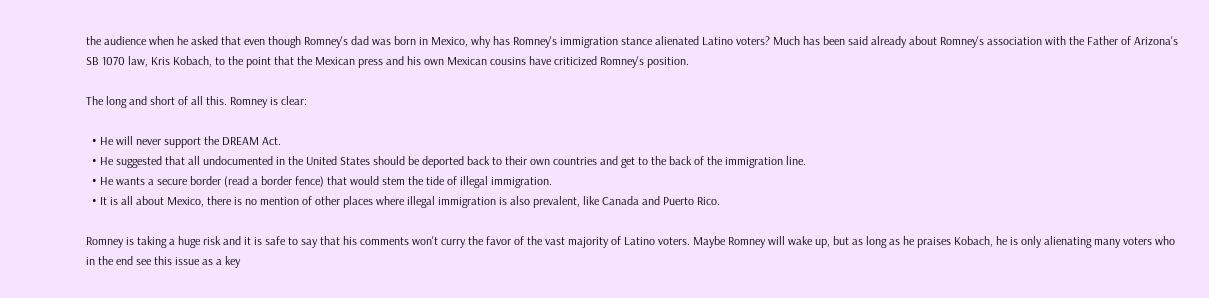the audience when he asked that even though Romney's dad was born in Mexico, why has Romney's immigration stance alienated Latino voters? Much has been said already about Romney's association with the Father of Arizona's SB 1070 law, Kris Kobach, to the point that the Mexican press and his own Mexican cousins have criticized Romney's position.

The long and short of all this. Romney is clear:

  • He will never support the DREAM Act.
  • He suggested that all undocumented in the United States should be deported back to their own countries and get to the back of the immigration line.
  • He wants a secure border (read a border fence) that would stem the tide of illegal immigration.
  • It is all about Mexico, there is no mention of other places where illegal immigration is also prevalent, like Canada and Puerto Rico.

Romney is taking a huge risk and it is safe to say that his comments won't curry the favor of the vast majority of Latino voters. Maybe Romney will wake up, but as long as he praises Kobach, he is only alienating many voters who in the end see this issue as a key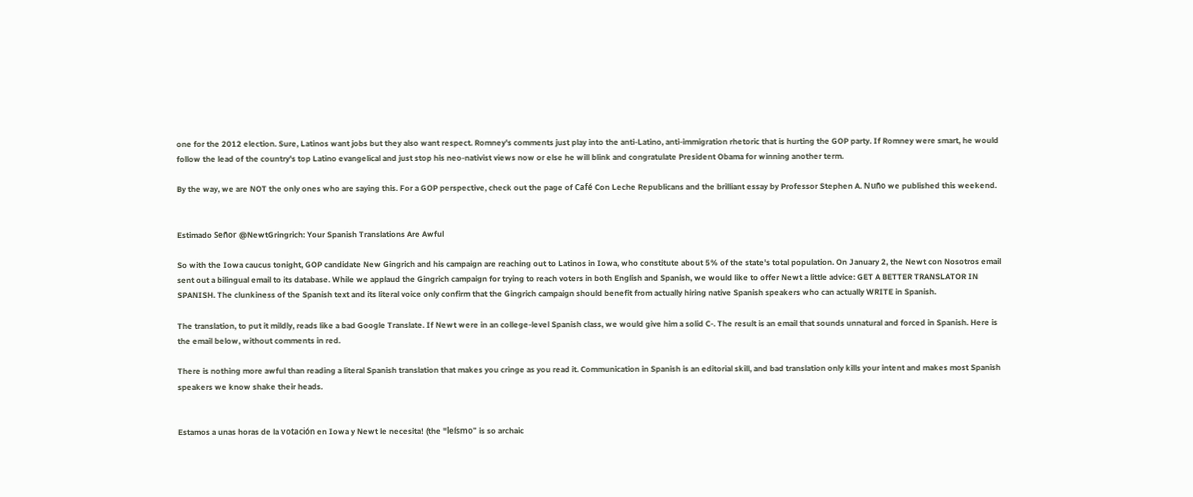one for the 2012 election. Sure, Latinos want jobs but they also want respect. Romney's comments just play into the anti-Latino, anti-immigration rhetoric that is hurting the GOP party. If Romney were smart, he would follow the lead of the country's top Latino evangelical and just stop his neo-nativist views now or else he will blink and congratulate President Obama for winning another term.

By the way, we are NOT the only ones who are saying this. For a GOP perspective, check out the page of Café Con Leche Republicans and the brilliant essay by Professor Stephen A. Nuño we published this weekend.


Estimado Señor @NewtGringrich: Your Spanish Translations Are Awful

So with the Iowa caucus tonight, GOP candidate New Gingrich and his campaign are reaching out to Latinos in Iowa, who constitute about 5% of the state's total population. On January 2, the Newt con Nosotros email sent out a bilingual email to its database. While we applaud the Gingrich campaign for trying to reach voters in both English and Spanish, we would like to offer Newt a little advice: GET A BETTER TRANSLATOR IN SPANISH. The clunkiness of the Spanish text and its literal voice only confirm that the Gingrich campaign should benefit from actually hiring native Spanish speakers who can actually WRITE in Spanish.

The translation, to put it mildly, reads like a bad Google Translate. If Newt were in an college-level Spanish class, we would give him a solid C-. The result is an email that sounds unnatural and forced in Spanish. Here is the email below, without comments in red.

There is nothing more awful than reading a literal Spanish translation that makes you cringe as you read it. Communication in Spanish is an editorial skill, and bad translation only kills your intent and makes most Spanish speakers we know shake their heads.


Estamos a unas horas de la votación en Iowa y Newt le necesita! (the "leísmo" is so archaic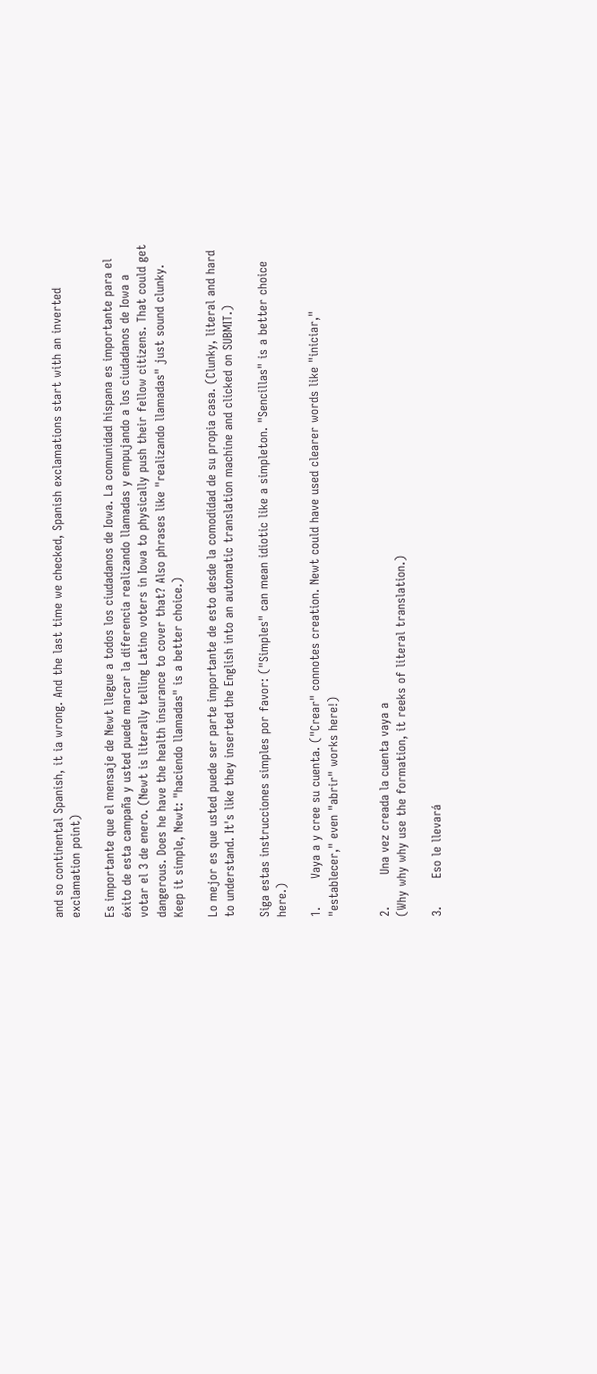and so continental Spanish, it ia wrong. And the last time we checked, Spanish exclamations start with an inverted exclamation point)

Es importante que el mensaje de Newt llegue a todos los ciudadanos de Iowa. La comunidad hispana es importante para el éxito de esta campaña y usted puede marcar la diferencia realizando llamadas y empujando a los ciudadanos de Iowa a votar el 3 de enero. (Newt is literally telling Latino voters in Iowa to physically push their fellow citizens. That could get dangerous. Does he have the health insurance to cover that? Also phrases like "realizando llamadas" just sound clunky. Keep it simple, Newt: "haciendo llamadas" is a better choice.)

Lo mejor es que usted puede ser parte importante de esto desde la comodidad de su propia casa. (Clunky, literal and hard to understand. It's like they inserted the English into an automatic translation machine and clicked on SUBMIT.)

Siga estas instrucciones simples por favor: ("Simples" can mean idiotic like a simpleton. "Sencillas" is a better choice here.)

1.       Vaya a y cree su cuenta. ("Crear" connotes creation. Newt could have used clearer words like "iniciar," "establecer," even "abrir" works here!)


2.        Una vez creada la cuenta vaya a
(Why why why use the formation, it reeks of literal translation.)

3.       Eso le llevará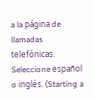a la página de llamadas telefónicas. Seleccione español o inglés. (Starting a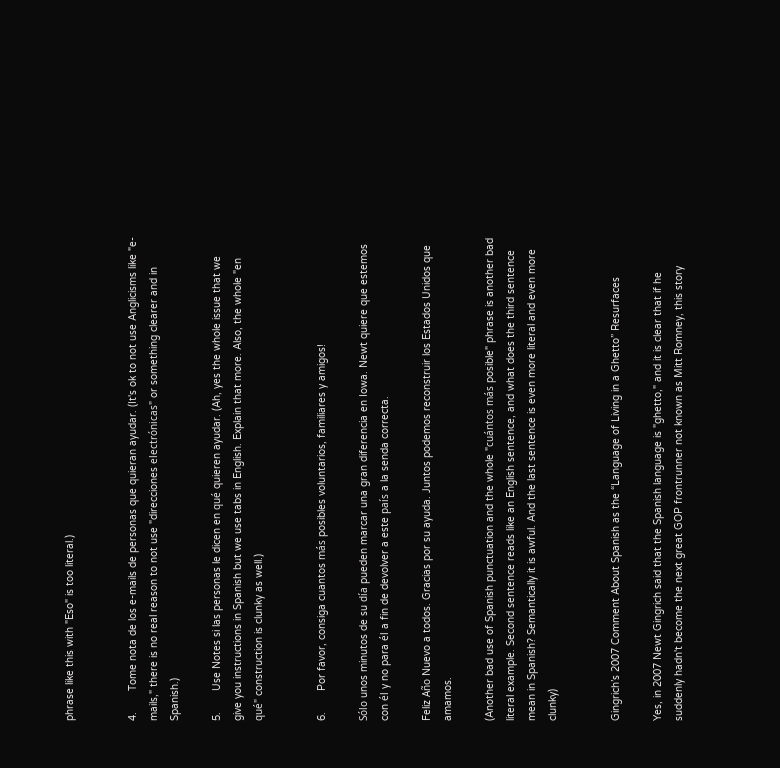phrase like this with "Eso" is too literal.)


4.       Tome nota de los e-mails de personas que quieran ayudar. (It's ok to not use Anglicisms like "e-mails," there is no real reason to not use "direcciones electrónicas" or something clearer and in Spanish.)

5.       Use Notes si las personas le dicen en qué quieren ayudar. (Ah, yes the whole issue that we give you instructions in Spanish but we use tabs in English. Explain that more. Also, the whole "en qué" construction is clunky as well.)


6.       Por favor, consiga cuantos más posibles voluntarios, familiares y amigos!

Sólo unos minutos de su día pueden marcar una gran diferencia en Iowa. Newt quiere que estemos con él y no para él a fin de devolver a este país a la senda correcta.

Feliz Año Nuevo a todos. Gracias por su ayuda. Juntos podemos reconstruir los Estados Unidos que amamos.

(Another bad use of Spanish punctuation and the whole "cuántos más posible" phrase is another bad literal example. Second sentence reads like an English sentence, and what does the third sentence mean in Spanish? Semantically it is awful. And the last sentence is even more literal and even more clunky)


Gingrich’s 2007 Comment About Spanish as the “Language of Living in a Ghetto” Resurfaces

Yes, in 2007 Newt Gingrich said that the Spanish language is "ghetto," and it is clear that if he suddenly hadn't become the next great GOP frontrunner not known as Mitt Romney, this story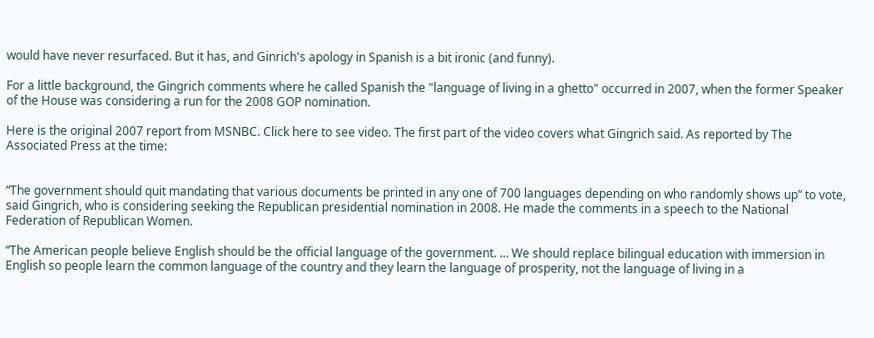would have never resurfaced. But it has, and Ginrich's apology in Spanish is a bit ironic (and funny).

For a little background, the Gingrich comments where he called Spanish the "language of living in a ghetto" occurred in 2007, when the former Speaker of the House was considering a run for the 2008 GOP nomination.

Here is the original 2007 report from MSNBC. Click here to see video. The first part of the video covers what Gingrich said. As reported by The Associated Press at the time:


“The government should quit mandating that various documents be printed in any one of 700 languages depending on who randomly shows up” to vote, said Gingrich, who is considering seeking the Republican presidential nomination in 2008. He made the comments in a speech to the National Federation of Republican Women.

“The American people believe English should be the official language of the government. … We should replace bilingual education with immersion in English so people learn the common language of the country and they learn the language of prosperity, not the language of living in a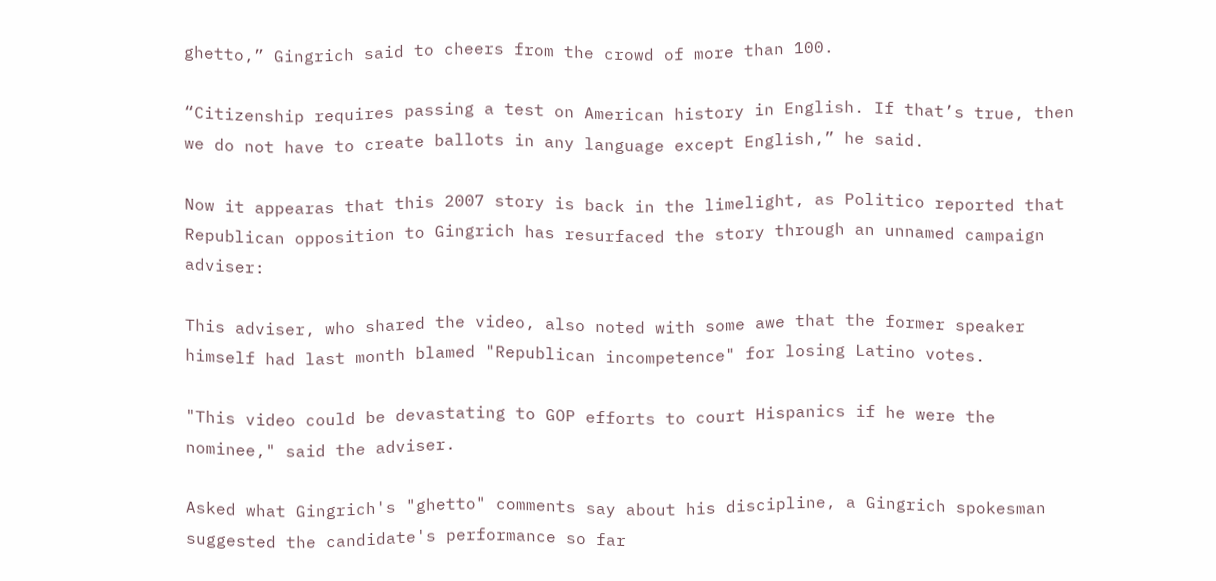ghetto,” Gingrich said to cheers from the crowd of more than 100.

“Citizenship requires passing a test on American history in English. If that’s true, then we do not have to create ballots in any language except English,” he said.

Now it appearas that this 2007 story is back in the limelight, as Politico reported that Republican opposition to Gingrich has resurfaced the story through an unnamed campaign adviser:

This adviser, who shared the video, also noted with some awe that the former speaker himself had last month blamed "Republican incompetence" for losing Latino votes.

"This video could be devastating to GOP efforts to court Hispanics if he were the nominee," said the adviser.

Asked what Gingrich's "ghetto" comments say about his discipline, a Gingrich spokesman suggested the candidate's performance so far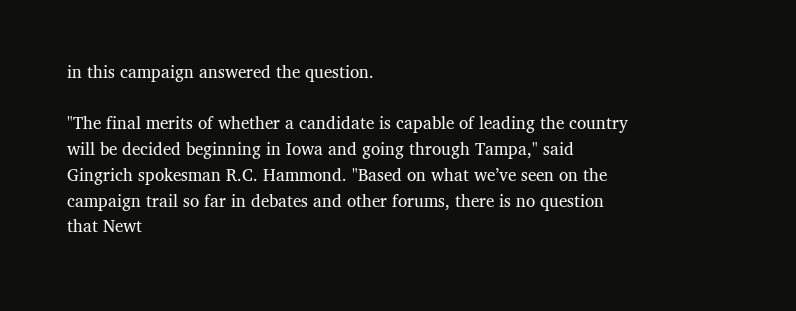in this campaign answered the question.

"The final merits of whether a candidate is capable of leading the country will be decided beginning in Iowa and going through Tampa," said Gingrich spokesman R.C. Hammond. "Based on what we’ve seen on the campaign trail so far in debates and other forums, there is no question that Newt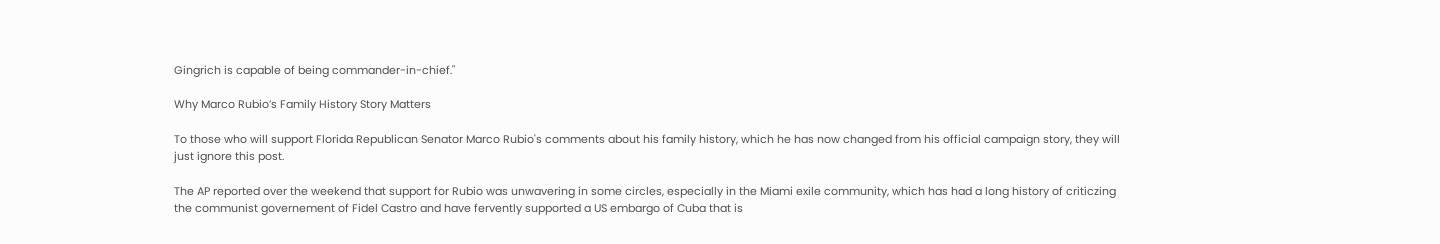Gingrich is capable of being commander-in-chief."

Why Marco Rubio’s Family History Story Matters

To those who will support Florida Republican Senator Marco Rubio's comments about his family history, which he has now changed from his official campaign story, they will just ignore this post.

The AP reported over the weekend that support for Rubio was unwavering in some circles, especially in the Miami exile community, which has had a long history of criticzing the communist governement of Fidel Castro and have fervently supported a US embargo of Cuba that is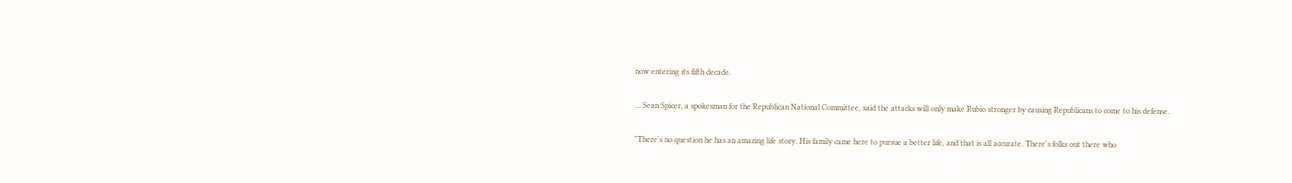now entering its fifth decade.

… Sean Spicer, a spokesman for the Republican National Committee, said the attacks will only make Rubio stronger by causing Republicans to come to his defense.

"There's no question he has an amazing life story. His family came here to pursue a better life, and that is all accurate. There's folks out there who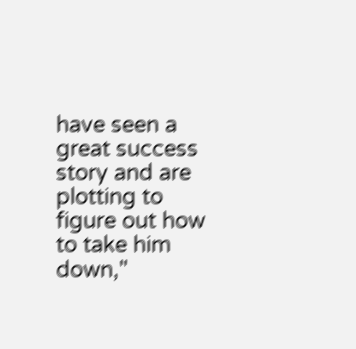have seen a great success story and are plotting to figure out how to take him down,"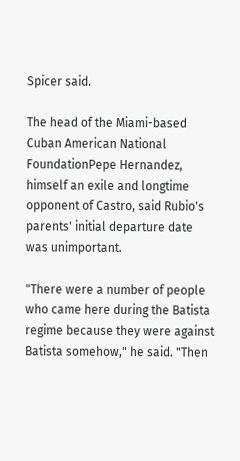Spicer said.

The head of the Miami-based Cuban American National FoundationPepe Hernandez, himself an exile and longtime opponent of Castro, said Rubio's parents' initial departure date was unimportant.

"There were a number of people who came here during the Batista regime because they were against Batista somehow," he said. "Then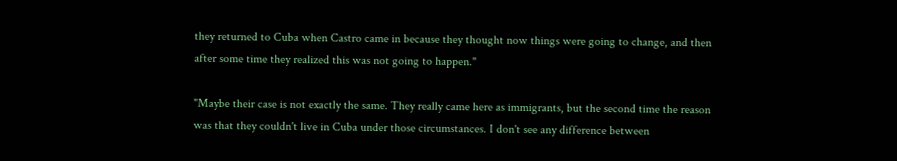they returned to Cuba when Castro came in because they thought now things were going to change, and then after some time they realized this was not going to happen."

"Maybe their case is not exactly the same. They really came here as immigrants, but the second time the reason was that they couldn't live in Cuba under those circumstances. I don't see any difference between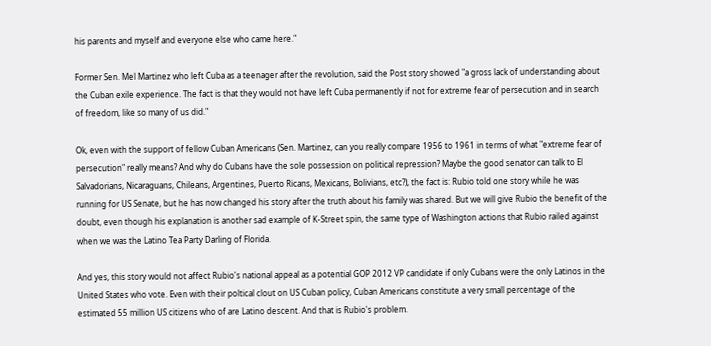his parents and myself and everyone else who came here."

Former Sen. Mel Martinez who left Cuba as a teenager after the revolution, said the Post story showed "a gross lack of understanding about the Cuban exile experience. The fact is that they would not have left Cuba permanently if not for extreme fear of persecution and in search of freedom, like so many of us did."

Ok, even with the support of fellow Cuban Americans (Sen. Martinez, can you really compare 1956 to 1961 in terms of what "extreme fear of persecution" really means? And why do Cubans have the sole possession on political repression? Maybe the good senator can talk to El Salvadorians, Nicaraguans, Chileans, Argentines, Puerto Ricans, Mexicans, Bolivians, etc?), the fact is: Rubio told one story while he was running for US Senate, but he has now changed his story after the truth about his family was shared. But we will give Rubio the benefit of the doubt, even though his explanation is another sad example of K-Street spin, the same type of Washington actions that Rubio railed against when we was the Latino Tea Party Darling of Florida.

And yes, this story would not affect Rubio's national appeal as a potential GOP 2012 VP candidate if only Cubans were the only Latinos in the United States who vote. Even with their poltical clout on US Cuban policy, Cuban Americans constitute a very small percentage of the estimated 55 million US citizens who of are Latino descent. And that is Rubio's problem.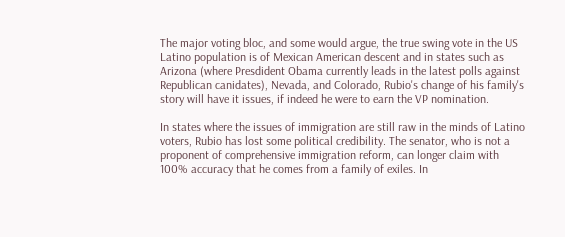The major voting bloc, and some would argue, the true swing vote in the US Latino population is of Mexican American descent and in states such as Arizona (where Presdident Obama currently leads in the latest polls against Republican canidates), Nevada, and Colorado, Rubio's change of his family's story will have it issues, if indeed he were to earn the VP nomination.

In states where the issues of immigration are still raw in the minds of Latino voters, Rubio has lost some political credibility. The senator, who is not a proponent of comprehensive immigration reform, can longer claim with 100% accuracy that he comes from a family of exiles. In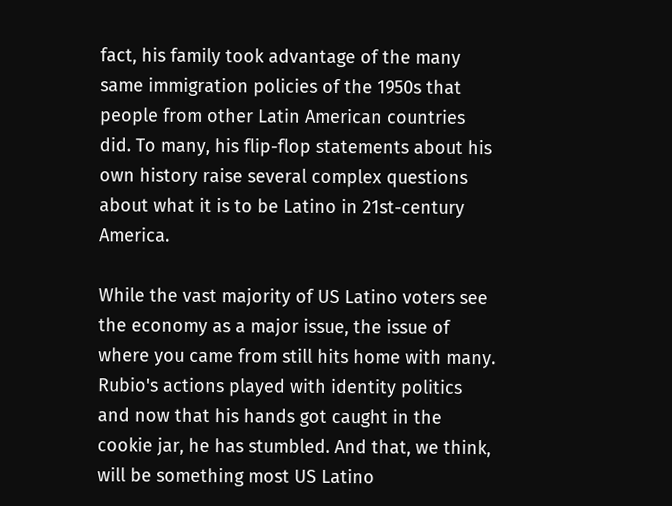fact, his family took advantage of the many same immigration policies of the 1950s that people from other Latin American countries did. To many, his flip-flop statements about his own history raise several complex questions about what it is to be Latino in 21st-century America.

While the vast majority of US Latino voters see the economy as a major issue, the issue of where you came from still hits home with many. Rubio's actions played with identity politics and now that his hands got caught in the cookie jar, he has stumbled. And that, we think, will be something most US Latino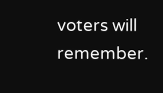voters will remember.